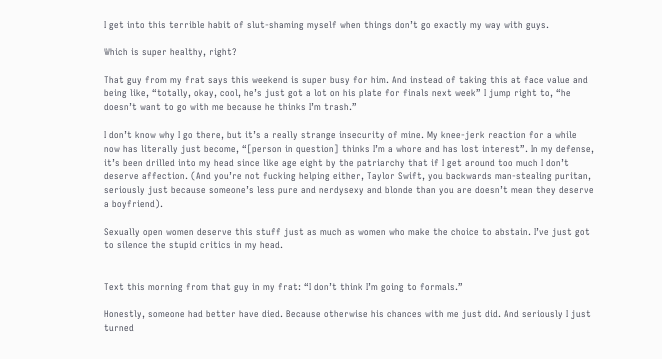I get into this terrible habit of slut-shaming myself when things don’t go exactly my way with guys.

Which is super healthy, right?

That guy from my frat says this weekend is super busy for him. And instead of taking this at face value and being like, “totally, okay, cool, he’s just got a lot on his plate for finals next week” I jump right to, “he doesn’t want to go with me because he thinks I’m trash.”

I don’t know why I go there, but it’s a really strange insecurity of mine. My knee-jerk reaction for a while now has literally just become, “[person in question] thinks I’m a whore and has lost interest”. In my defense, it’s been drilled into my head since like age eight by the patriarchy that if I get around too much I don’t deserve affection. (And you’re not fucking helping either, Taylor Swift, you backwards man-stealing puritan, seriously just because someone’s less pure and nerdysexy and blonde than you are doesn’t mean they deserve a boyfriend).

Sexually open women deserve this stuff just as much as women who make the choice to abstain. I’ve just got to silence the stupid critics in my head.


Text this morning from that guy in my frat: “I don’t think I’m going to formals.”

Honestly, someone had better have died. Because otherwise his chances with me just did. And seriously I just turned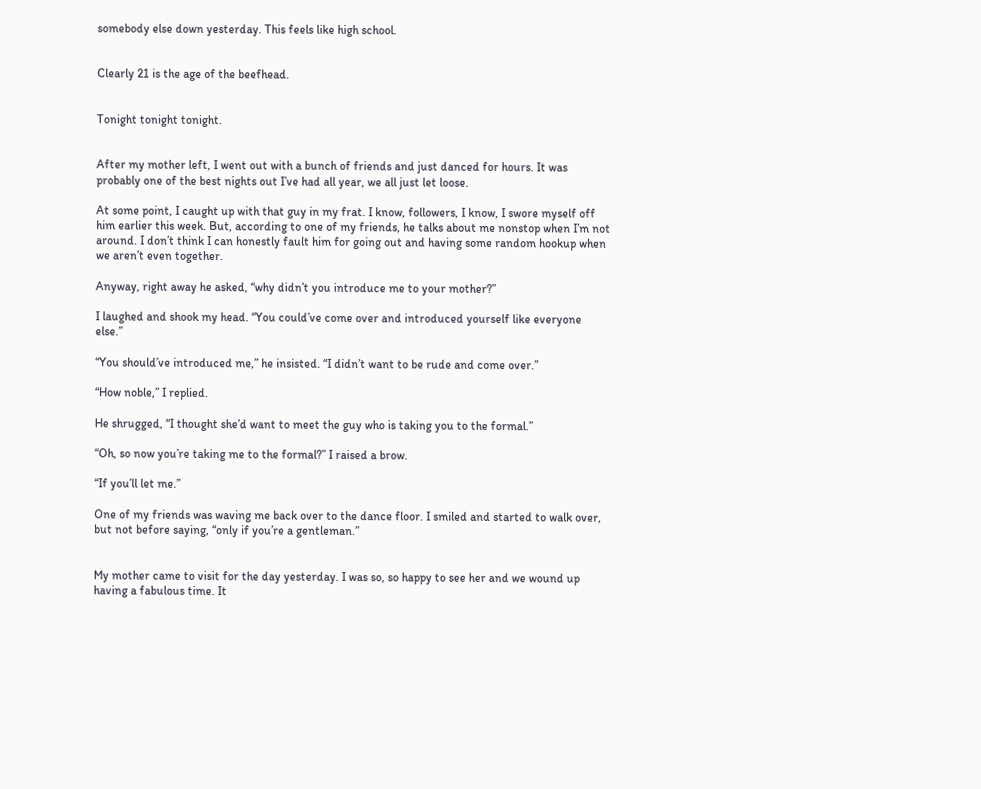somebody else down yesterday. This feels like high school.


Clearly 21 is the age of the beefhead.


Tonight tonight tonight.


After my mother left, I went out with a bunch of friends and just danced for hours. It was probably one of the best nights out I’ve had all year, we all just let loose.

At some point, I caught up with that guy in my frat. I know, followers, I know, I swore myself off him earlier this week. But, according to one of my friends, he talks about me nonstop when I’m not around. I don’t think I can honestly fault him for going out and having some random hookup when we aren’t even together.

Anyway, right away he asked, “why didn’t you introduce me to your mother?”

I laughed and shook my head. “You could’ve come over and introduced yourself like everyone else.”

“You should’ve introduced me,” he insisted. “I didn’t want to be rude and come over.”

“How noble,” I replied.

He shrugged, “I thought she’d want to meet the guy who is taking you to the formal.”

“Oh, so now you’re taking me to the formal?” I raised a brow.

“If you’ll let me.”

One of my friends was waving me back over to the dance floor. I smiled and started to walk over, but not before saying, “only if you’re a gentleman.”


My mother came to visit for the day yesterday. I was so, so happy to see her and we wound up having a fabulous time. It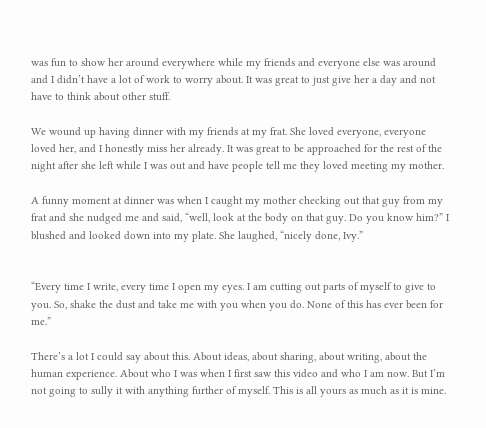was fun to show her around everywhere while my friends and everyone else was around and I didn’t have a lot of work to worry about. It was great to just give her a day and not have to think about other stuff.

We wound up having dinner with my friends at my frat. She loved everyone, everyone loved her, and I honestly miss her already. It was great to be approached for the rest of the night after she left while I was out and have people tell me they loved meeting my mother.

A funny moment at dinner was when I caught my mother checking out that guy from my frat and she nudged me and said, “well, look at the body on that guy. Do you know him?” I blushed and looked down into my plate. She laughed, “nicely done, Ivy.”


“Every time I write, every time I open my eyes. I am cutting out parts of myself to give to you. So, shake the dust and take me with you when you do. None of this has ever been for me.”

There’s a lot I could say about this. About ideas, about sharing, about writing, about the human experience. About who I was when I first saw this video and who I am now. But I’m not going to sully it with anything further of myself. This is all yours as much as it is mine.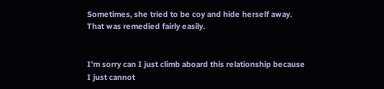Sometimes, she tried to be coy and hide herself away. That was remedied fairly easily.


I’m sorry can I just climb aboard this relationship because I just cannot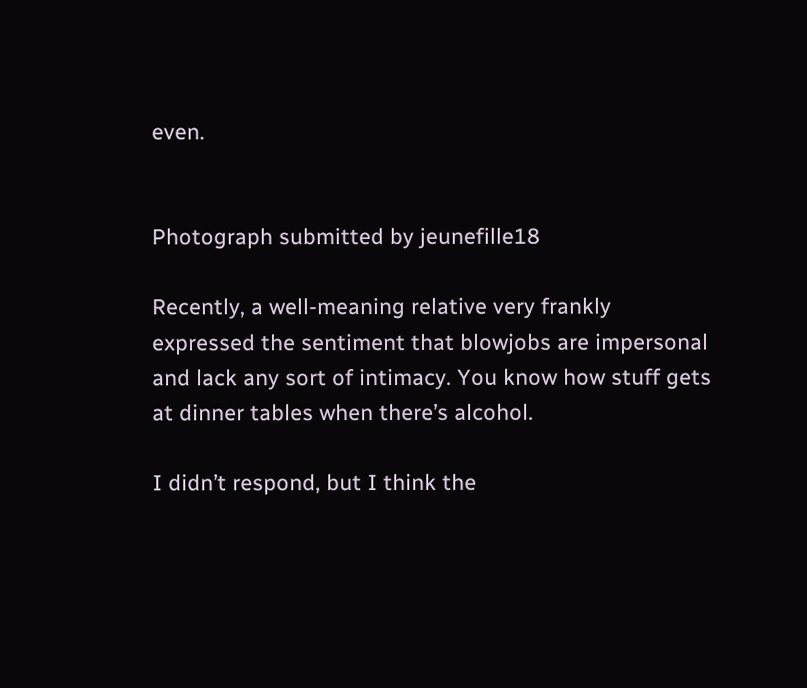even.


Photograph submitted by jeunefille18

Recently, a well-meaning relative very frankly expressed the sentiment that blowjobs are impersonal and lack any sort of intimacy. You know how stuff gets at dinner tables when there’s alcohol.

I didn’t respond, but I think the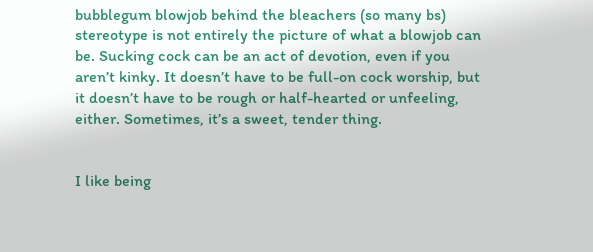bubblegum blowjob behind the bleachers (so many bs) stereotype is not entirely the picture of what a blowjob can be. Sucking cock can be an act of devotion, even if you aren’t kinky. It doesn’t have to be full-on cock worship, but it doesn’t have to be rough or half-hearted or unfeeling, either. Sometimes, it’s a sweet, tender thing.


I like being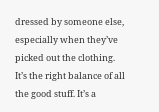dressed by someone else, especially when they’ve picked out the clothing. It’s the right balance of all the good stuff. It’s a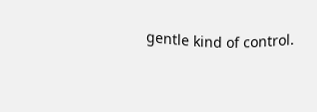gentle kind of control.